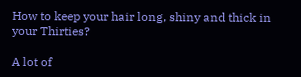How to keep your hair long, shiny and thick in your Thirties?

A lot of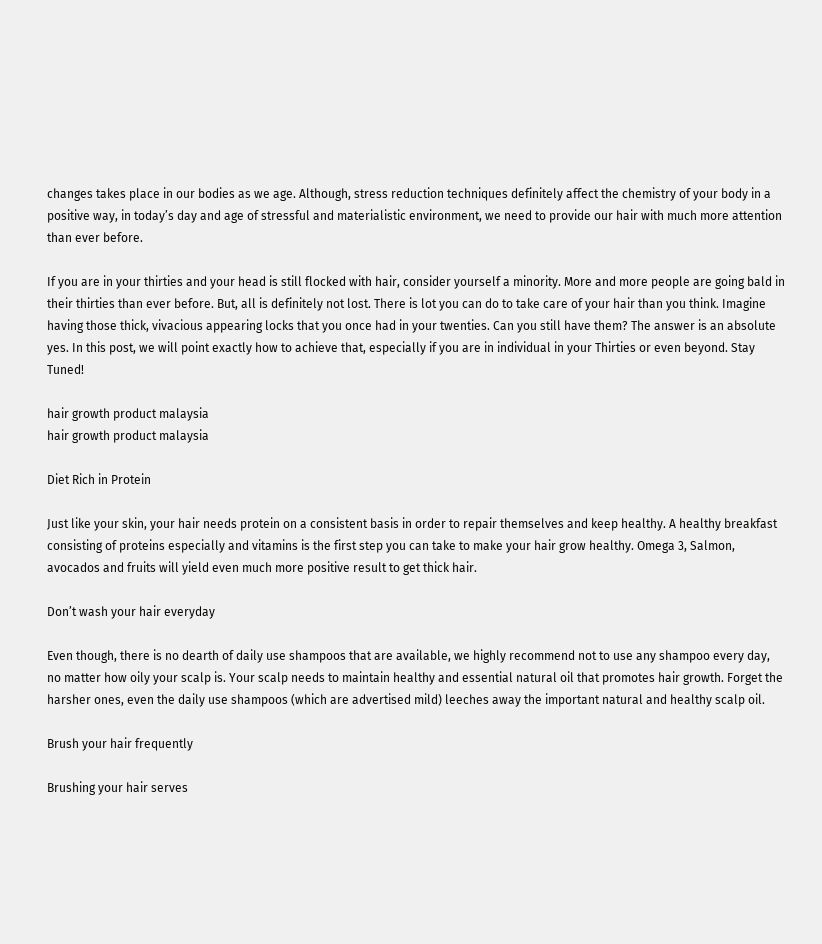changes takes place in our bodies as we age. Although, stress reduction techniques definitely affect the chemistry of your body in a positive way, in today’s day and age of stressful and materialistic environment, we need to provide our hair with much more attention than ever before.

If you are in your thirties and your head is still flocked with hair, consider yourself a minority. More and more people are going bald in their thirties than ever before. But, all is definitely not lost. There is lot you can do to take care of your hair than you think. Imagine having those thick, vivacious appearing locks that you once had in your twenties. Can you still have them? The answer is an absolute yes. In this post, we will point exactly how to achieve that, especially if you are in individual in your Thirties or even beyond. Stay Tuned!

hair growth product malaysia
hair growth product malaysia

Diet Rich in Protein

Just like your skin, your hair needs protein on a consistent basis in order to repair themselves and keep healthy. A healthy breakfast consisting of proteins especially and vitamins is the first step you can take to make your hair grow healthy. Omega 3, Salmon, avocados and fruits will yield even much more positive result to get thick hair.

Don’t wash your hair everyday

Even though, there is no dearth of daily use shampoos that are available, we highly recommend not to use any shampoo every day, no matter how oily your scalp is. Your scalp needs to maintain healthy and essential natural oil that promotes hair growth. Forget the harsher ones, even the daily use shampoos (which are advertised mild) leeches away the important natural and healthy scalp oil.

Brush your hair frequently

Brushing your hair serves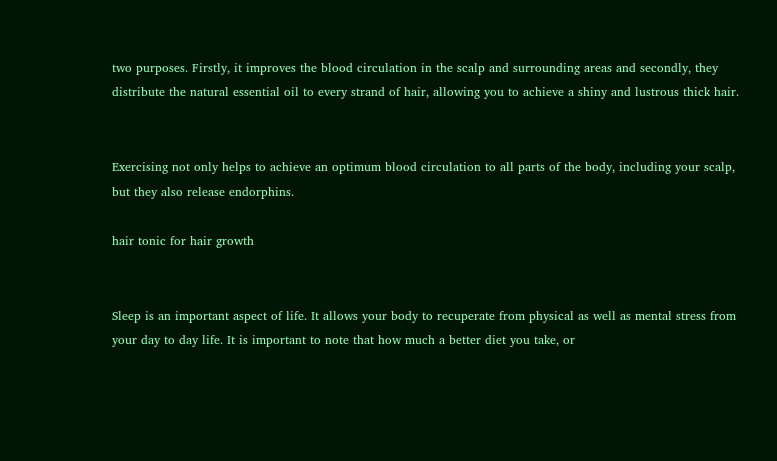two purposes. Firstly, it improves the blood circulation in the scalp and surrounding areas and secondly, they distribute the natural essential oil to every strand of hair, allowing you to achieve a shiny and lustrous thick hair.


Exercising not only helps to achieve an optimum blood circulation to all parts of the body, including your scalp, but they also release endorphins.

hair tonic for hair growth


Sleep is an important aspect of life. It allows your body to recuperate from physical as well as mental stress from your day to day life. It is important to note that how much a better diet you take, or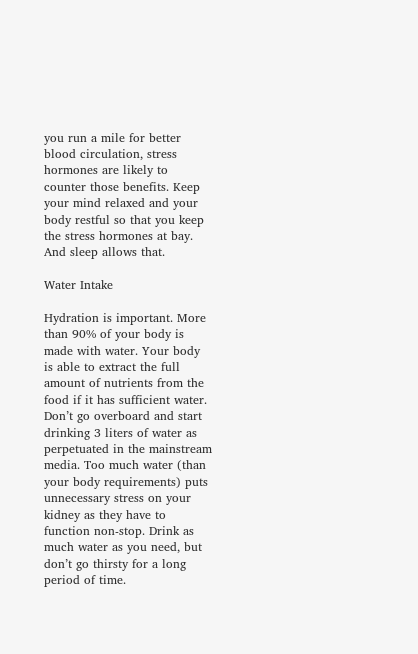you run a mile for better blood circulation, stress hormones are likely to counter those benefits. Keep your mind relaxed and your body restful so that you keep the stress hormones at bay. And sleep allows that.

Water Intake

Hydration is important. More than 90% of your body is made with water. Your body is able to extract the full amount of nutrients from the food if it has sufficient water. Don’t go overboard and start drinking 3 liters of water as perpetuated in the mainstream media. Too much water (than your body requirements) puts unnecessary stress on your kidney as they have to function non-stop. Drink as much water as you need, but don’t go thirsty for a long period of time.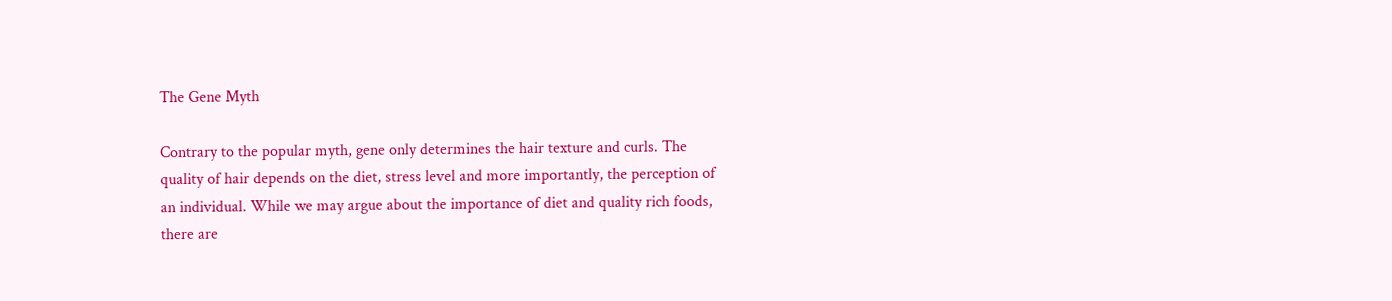The Gene Myth

Contrary to the popular myth, gene only determines the hair texture and curls. The quality of hair depends on the diet, stress level and more importantly, the perception of an individual. While we may argue about the importance of diet and quality rich foods, there are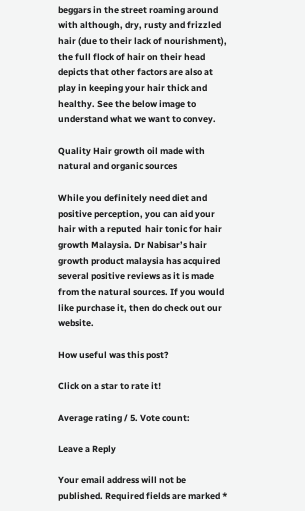beggars in the street roaming around with although, dry, rusty and frizzled hair (due to their lack of nourishment), the full flock of hair on their head depicts that other factors are also at play in keeping your hair thick and healthy. See the below image to understand what we want to convey.

Quality Hair growth oil made with natural and organic sources

While you definitely need diet and positive perception, you can aid your hair with a reputed  hair tonic for hair growth Malaysia. Dr Nabisar’s hair growth product malaysia has acquired several positive reviews as it is made from the natural sources. If you would like purchase it, then do check out our website.

How useful was this post?

Click on a star to rate it!

Average rating / 5. Vote count:

Leave a Reply

Your email address will not be published. Required fields are marked *